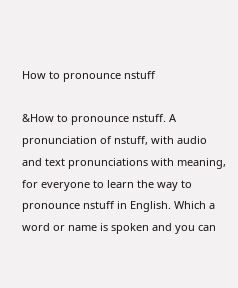How to pronounce nstuff

&How to pronounce nstuff. A pronunciation of nstuff, with audio and text pronunciations with meaning, for everyone to learn the way to pronounce nstuff in English. Which a word or name is spoken and you can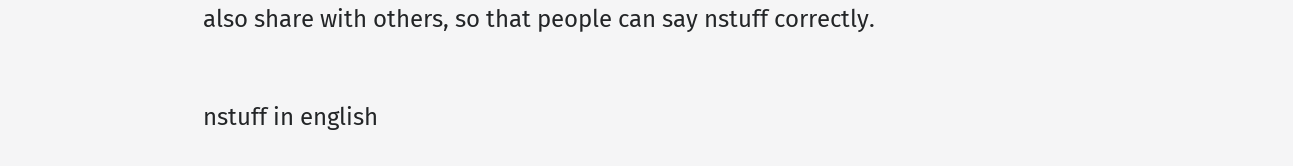also share with others, so that people can say nstuff correctly.

nstuff in english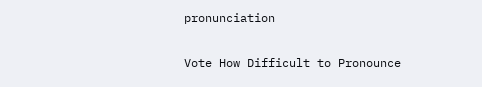pronunciation

Vote How Difficult to Pronounce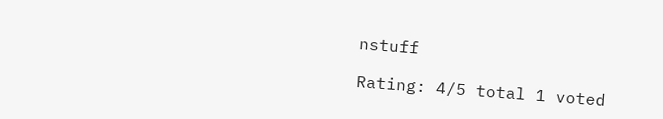nstuff

Rating: 4/5 total 1 voted